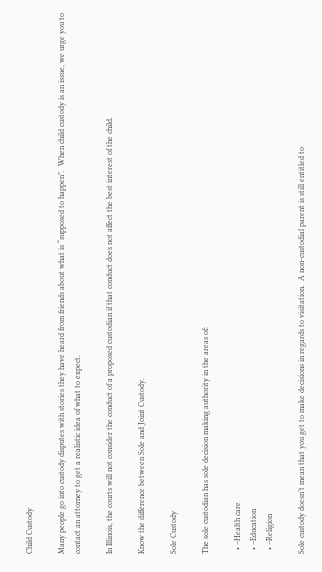Child Custody

Many people go into custody disputes with stories they have heard from friends about what is “supposed to happen”.  When child custody is an issue, we urge you to contact an attorney to get a realistic idea of what to expect.

In Illinois, the courts will not consider the conduct of a proposed custodian if that conduct does not affect the best interest of the child.

Know the difference between Sole and Joint Custody.

Sole Custody

The sole custodian has sole decision making authority in the areas of:

  • –Health care
  • –Education
  • –Religion

Sole custody doesn’t mean that you get to make decisions in regards to visitation.  A non-custodial parent is still entitled to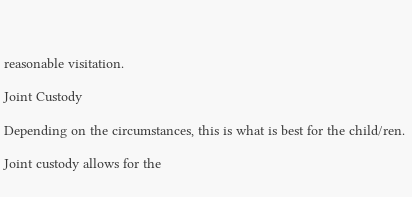reasonable visitation.

Joint Custody

Depending on the circumstances, this is what is best for the child/ren.

Joint custody allows for the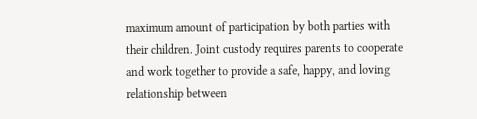maximum amount of participation by both parties with their children. Joint custody requires parents to cooperate and work together to provide a safe, happy, and loving relationship between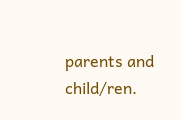parents and child/ren.